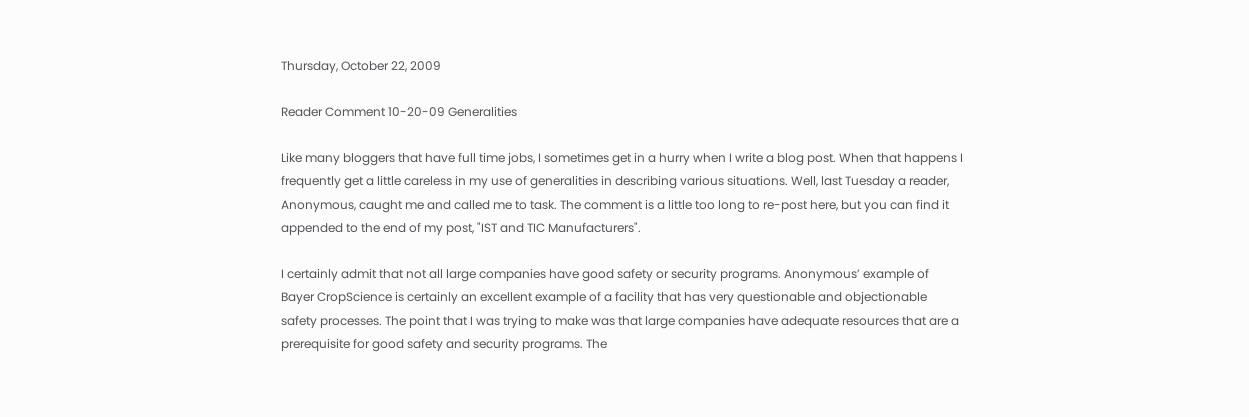Thursday, October 22, 2009

Reader Comment 10-20-09 Generalities

Like many bloggers that have full time jobs, I sometimes get in a hurry when I write a blog post. When that happens I frequently get a little careless in my use of generalities in describing various situations. Well, last Tuesday a reader, Anonymous, caught me and called me to task. The comment is a little too long to re-post here, but you can find it appended to the end of my post, "IST and TIC Manufacturers".

I certainly admit that not all large companies have good safety or security programs. Anonymous’ example of Bayer CropScience is certainly an excellent example of a facility that has very questionable and objectionable safety processes. The point that I was trying to make was that large companies have adequate resources that are a prerequisite for good safety and security programs. The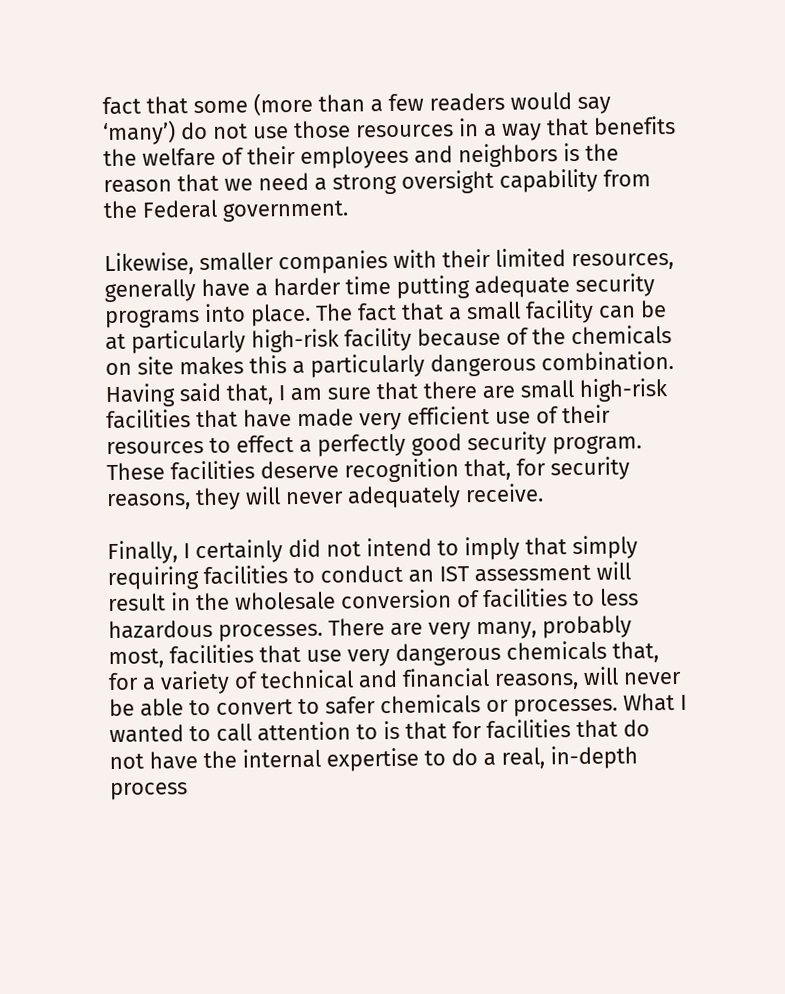fact that some (more than a few readers would say ‘many’) do not use those resources in a way that benefits the welfare of their employees and neighbors is the reason that we need a strong oversight capability from the Federal government.

Likewise, smaller companies with their limited resources, generally have a harder time putting adequate security programs into place. The fact that a small facility can be at particularly high-risk facility because of the chemicals on site makes this a particularly dangerous combination. Having said that, I am sure that there are small high-risk facilities that have made very efficient use of their resources to effect a perfectly good security program. These facilities deserve recognition that, for security reasons, they will never adequately receive.

Finally, I certainly did not intend to imply that simply requiring facilities to conduct an IST assessment will result in the wholesale conversion of facilities to less hazardous processes. There are very many, probably most, facilities that use very dangerous chemicals that, for a variety of technical and financial reasons, will never be able to convert to safer chemicals or processes. What I wanted to call attention to is that for facilities that do not have the internal expertise to do a real, in-depth process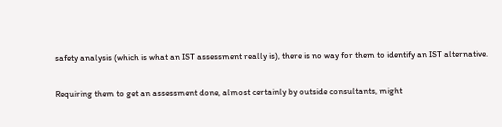safety analysis (which is what an IST assessment really is), there is no way for them to identify an IST alternative.

Requiring them to get an assessment done, almost certainly by outside consultants, might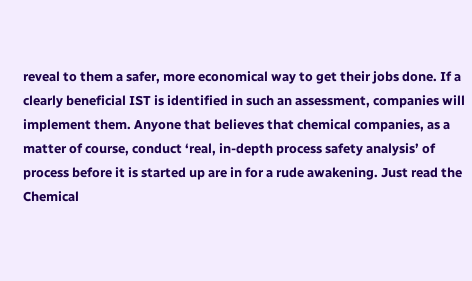reveal to them a safer, more economical way to get their jobs done. If a clearly beneficial IST is identified in such an assessment, companies will implement them. Anyone that believes that chemical companies, as a matter of course, conduct ‘real, in-depth process safety analysis’ of process before it is started up are in for a rude awakening. Just read the Chemical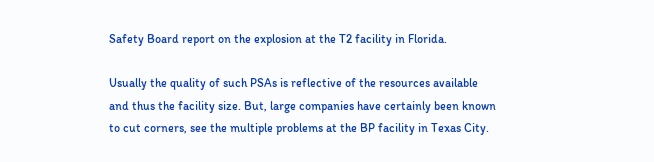Safety Board report on the explosion at the T2 facility in Florida.

Usually the quality of such PSAs is reflective of the resources available and thus the facility size. But, large companies have certainly been known to cut corners, see the multiple problems at the BP facility in Texas City.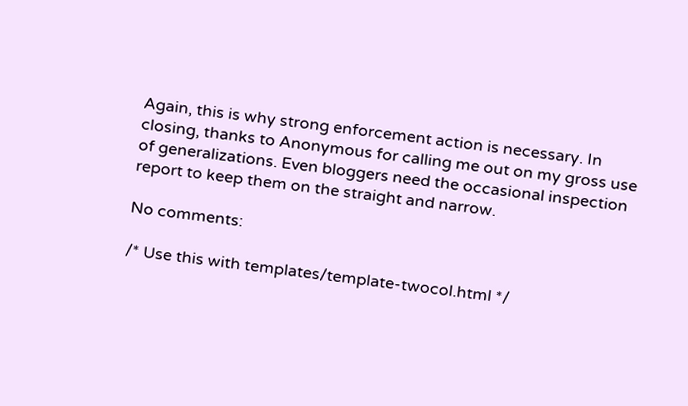Again, this is why strong enforcement action is necessary. In closing, thanks to Anonymous for calling me out on my gross use of generalizations. Even bloggers need the occasional inspection report to keep them on the straight and narrow.

No comments:

/* Use this with templates/template-twocol.html */